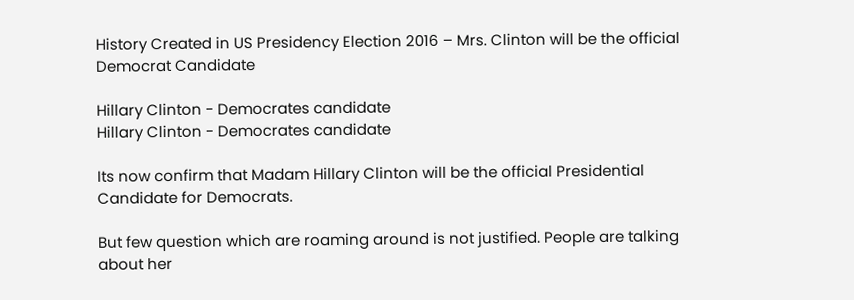History Created in US Presidency Election 2016 – Mrs. Clinton will be the official Democrat Candidate

Hillary Clinton - Democrates candidate
Hillary Clinton - Democrates candidate

Its now confirm that Madam Hillary Clinton will be the official Presidential Candidate for Democrats.

But few question which are roaming around is not justified. People are talking about her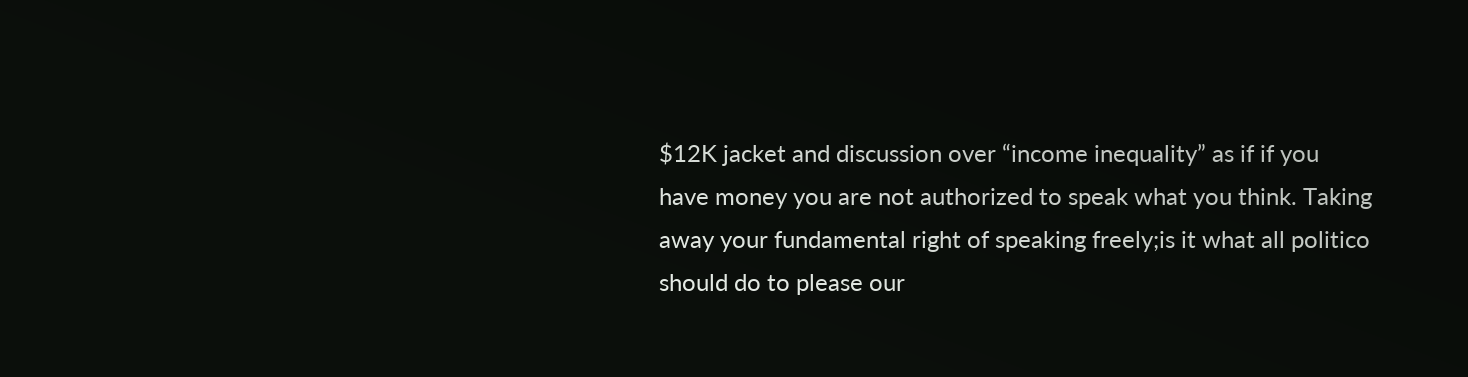$12K jacket and discussion over “income inequality” as if if you have money you are not authorized to speak what you think. Taking away your fundamental right of speaking freely;is it what all politico should do to please our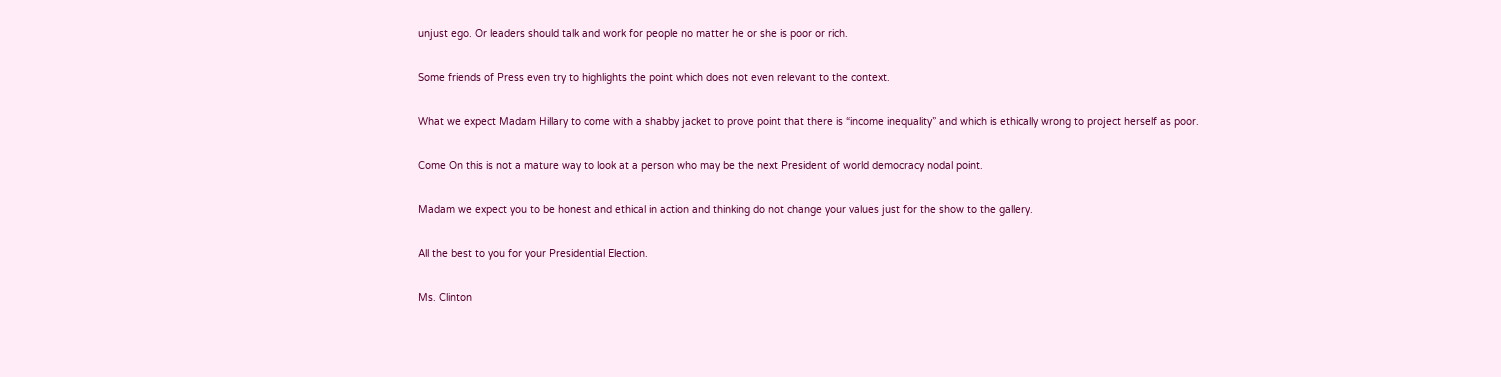unjust ego. Or leaders should talk and work for people no matter he or she is poor or rich.

Some friends of Press even try to highlights the point which does not even relevant to the context.

What we expect Madam Hillary to come with a shabby jacket to prove point that there is “income inequality” and which is ethically wrong to project herself as poor.

Come On this is not a mature way to look at a person who may be the next President of world democracy nodal point.

Madam we expect you to be honest and ethical in action and thinking do not change your values just for the show to the gallery.

All the best to you for your Presidential Election.

Ms. Clinton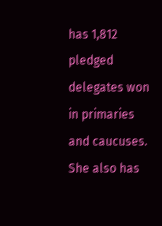has 1,812 pledged delegates won in primaries and caucuses. She also has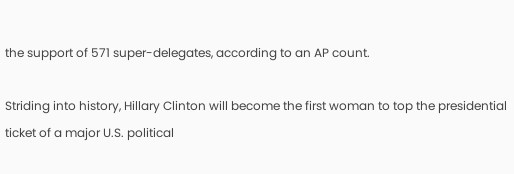the support of 571 super-delegates, according to an AP count.

Striding into history, Hillary Clinton will become the first woman to top the presidential ticket of a major U.S. political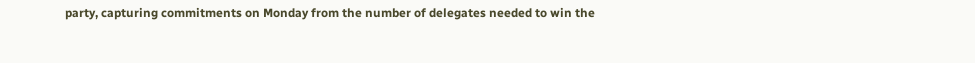party, capturing commitments on Monday from the number of delegates needed to win the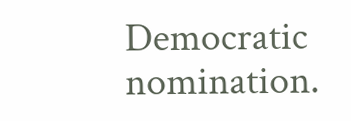Democratic nomination.